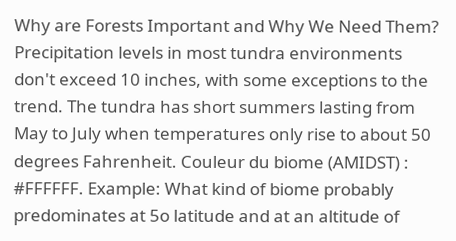Why are Forests Important and Why We Need Them? Precipitation levels in most tundra environments don't exceed 10 inches, with some exceptions to the trend. The tundra has short summers lasting from May to July when temperatures only rise to about 50 degrees Fahrenheit. Couleur du biome (AMIDST) : #FFFFFF. Example: What kind of biome probably predominates at 5o latitude and at an altitude of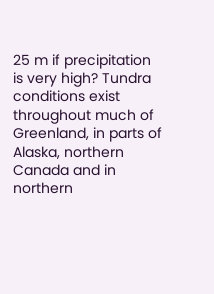25 m if precipitation is very high? Tundra conditions exist throughout much of Greenland, in parts of Alaska, northern Canada and in northern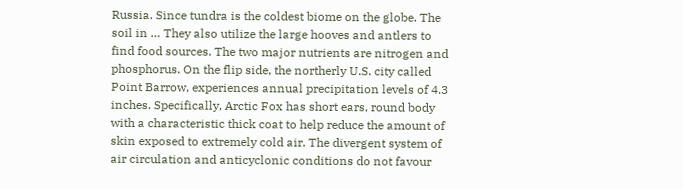Russia. Since tundra is the coldest biome on the globe. The soil in … They also utilize the large hooves and antlers to find food sources. The two major nutrients are nitrogen and phosphorus. On the flip side, the northerly U.S. city called Point Barrow, experiences annual precipitation levels of 4.3 inches. Specifically, Arctic Fox has short ears, round body with a characteristic thick coat to help reduce the amount of skin exposed to extremely cold air. The divergent system of air circulation and anticyclonic conditions do not favour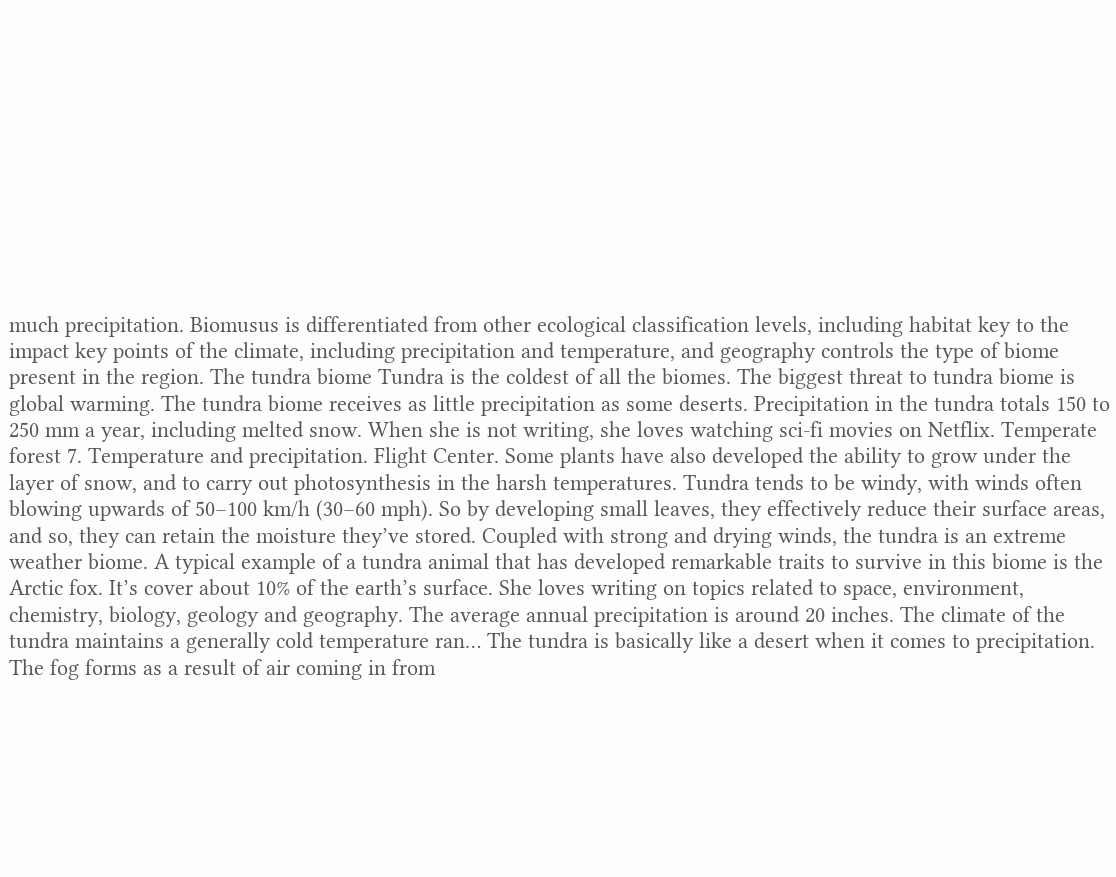much precipitation. Biomusus is differentiated from other ecological classification levels, including habitat key to the impact key points of the climate, including precipitation and temperature, and geography controls the type of biome present in the region. The tundra biome Tundra is the coldest of all the biomes. The biggest threat to tundra biome is global warming. The tundra biome receives as little precipitation as some deserts. Precipitation in the tundra totals 150 to 250 mm a year, including melted snow. When she is not writing, she loves watching sci-fi movies on Netflix. Temperate forest 7. Temperature and precipitation. Flight Center. Some plants have also developed the ability to grow under the layer of snow, and to carry out photosynthesis in the harsh temperatures. Tundra tends to be windy, with winds often blowing upwards of 50–100 km/h (30–60 mph). So by developing small leaves, they effectively reduce their surface areas, and so, they can retain the moisture they’ve stored. Coupled with strong and drying winds, the tundra is an extreme weather biome. A typical example of a tundra animal that has developed remarkable traits to survive in this biome is the Arctic fox. It’s cover about 10% of the earth’s surface. She loves writing on topics related to space, environment, chemistry, biology, geology and geography. The average annual precipitation is around 20 inches. The climate of the tundra maintains a generally cold temperature ran… The tundra is basically like a desert when it comes to precipitation. The fog forms as a result of air coming in from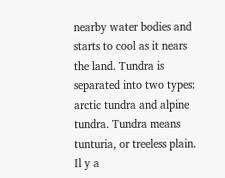nearby water bodies and starts to cool as it nears the land. Tundra is separated into two types: arctic tundra and alpine tundra. Tundra means tunturia, or treeless plain. Il y a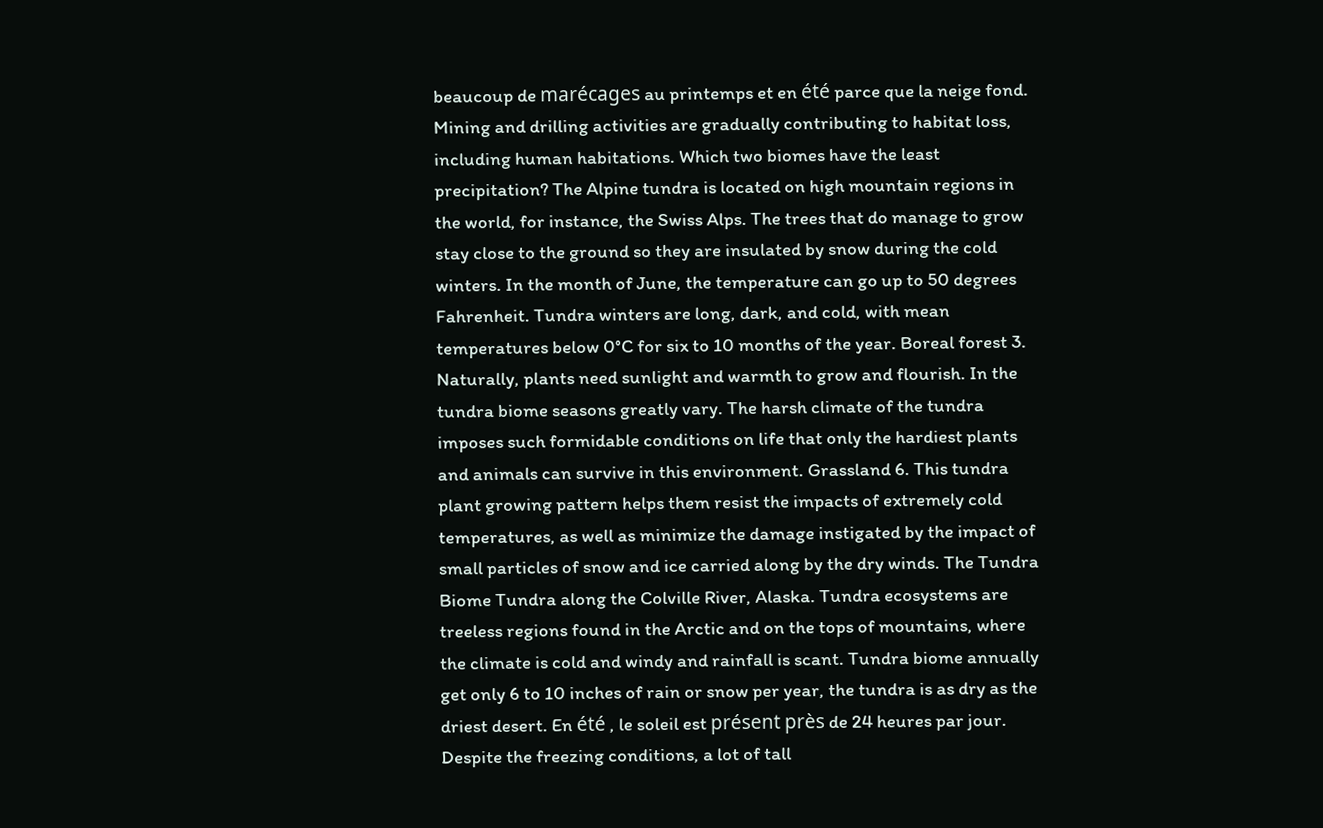beaucoup de marécages au printemps et en été parce que la neige fond. Mining and drilling activities are gradually contributing to habitat loss, including human habitations. Which two biomes have the least precipitation? The Alpine tundra is located on high mountain regions in the world, for instance, the Swiss Alps. The trees that do manage to grow stay close to the ground so they are insulated by snow during the cold winters. In the month of June, the temperature can go up to 50 degrees Fahrenheit. Tundra winters are long, dark, and cold, with mean temperatures below 0°C for six to 10 months of the year. Boreal forest 3. Naturally, plants need sunlight and warmth to grow and flourish. In the tundra biome seasons greatly vary. The harsh climate of the tundra imposes such formidable conditions on life that only the hardiest plants and animals can survive in this environment. Grassland 6. This tundra plant growing pattern helps them resist the impacts of extremely cold temperatures, as well as minimize the damage instigated by the impact of small particles of snow and ice carried along by the dry winds. The Tundra Biome Tundra along the Colville River, Alaska. Tundra ecosystems are treeless regions found in the Arctic and on the tops of mountains, where the climate is cold and windy and rainfall is scant. Tundra biome annually get only 6 to 10 inches of rain or snow per year, the tundra is as dry as the driest desert. En été , le soleil est présent près de 24 heures par jour. Despite the freezing conditions, a lot of tall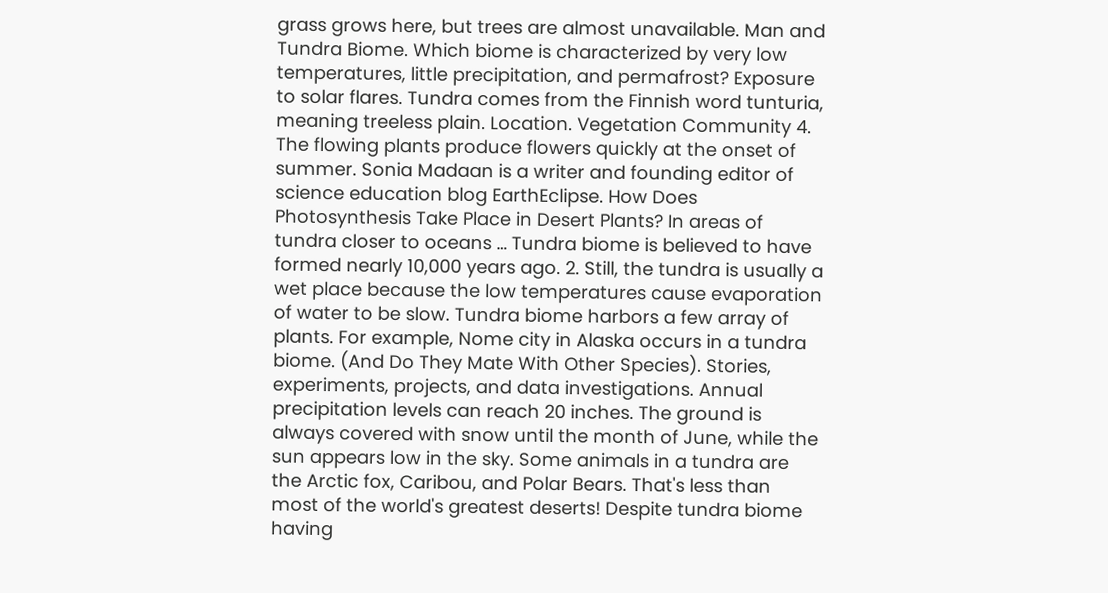grass grows here, but trees are almost unavailable. Man and Tundra Biome. Which biome is characterized by very low temperatures, little precipitation, and permafrost? Exposure to solar flares. Tundra comes from the Finnish word tunturia, meaning treeless plain. Location. Vegetation Community 4. The flowing plants produce flowers quickly at the onset of summer. Sonia Madaan is a writer and founding editor of science education blog EarthEclipse. How Does Photosynthesis Take Place in Desert Plants? In areas of tundra closer to oceans … Tundra biome is believed to have formed nearly 10,000 years ago. 2. Still, the tundra is usually a wet place because the low temperatures cause evaporation of water to be slow. Tundra biome harbors a few array of plants. For example, Nome city in Alaska occurs in a tundra biome. (And Do They Mate With Other Species). Stories, experiments, projects, and data investigations. Annual precipitation levels can reach 20 inches. The ground is always covered with snow until the month of June, while the sun appears low in the sky. Some animals in a tundra are the Arctic fox, Caribou, and Polar Bears. That's less than most of the world's greatest deserts! Despite tundra biome having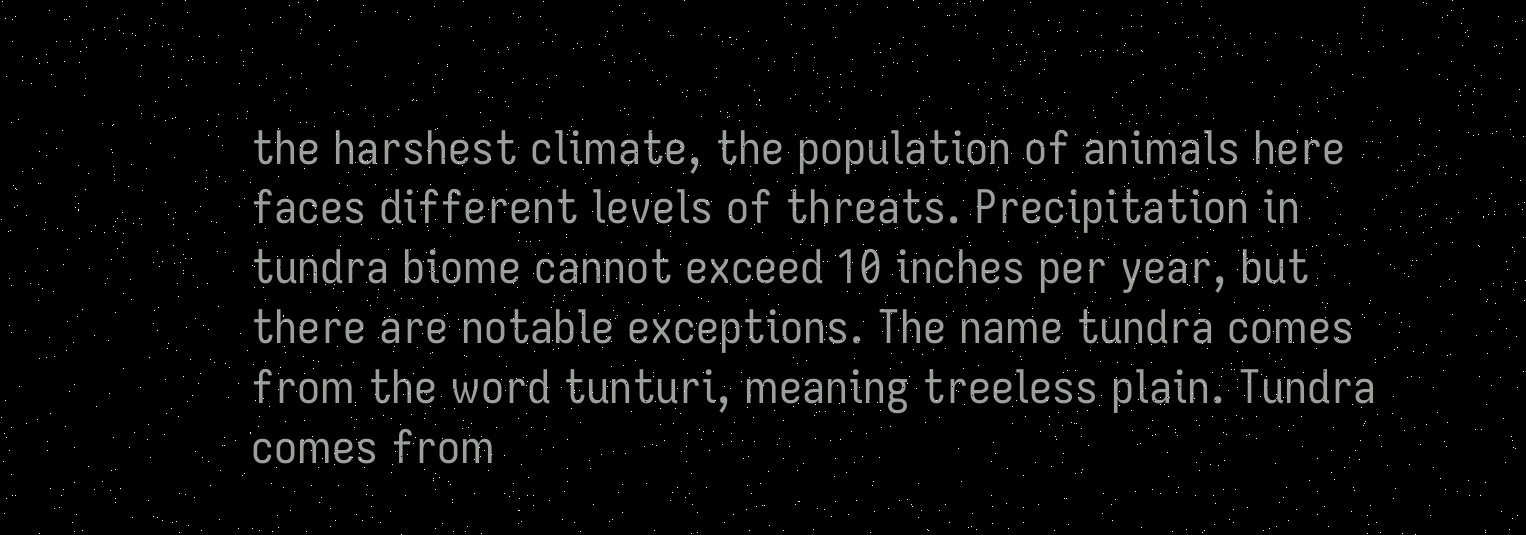the harshest climate, the population of animals here faces different levels of threats. Precipitation in tundra biome cannot exceed 10 inches per year, but there are notable exceptions. The name tundra comes from the word tunturi, meaning treeless plain. Tundra comes from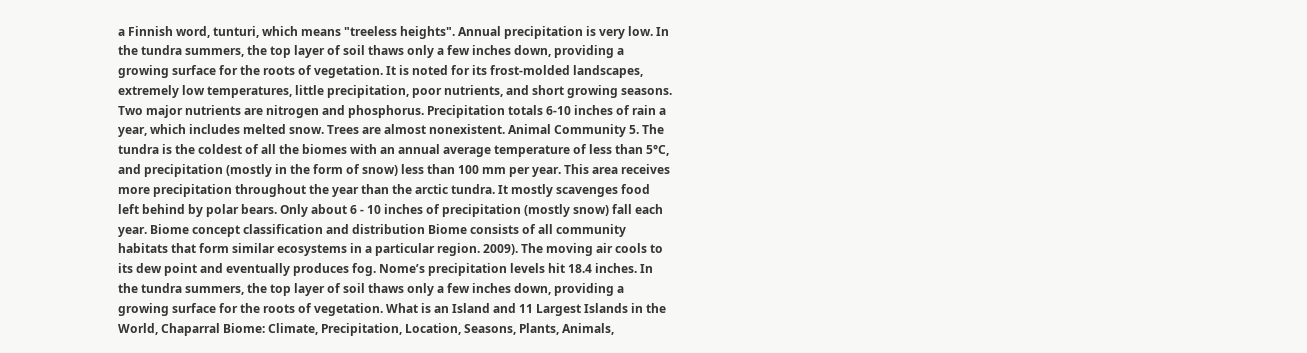a Finnish word, tunturi, which means "treeless heights". Annual precipitation is very low. In the tundra summers, the top layer of soil thaws only a few inches down, providing a growing surface for the roots of vegetation. It is noted for its frost-molded landscapes, extremely low temperatures, little precipitation, poor nutrients, and short growing seasons. Two major nutrients are nitrogen and phosphorus. Precipitation totals 6-10 inches of rain a year, which includes melted snow. Trees are almost nonexistent. Animal Community 5. The tundra is the coldest of all the biomes with an annual average temperature of less than 5°C, and precipitation (mostly in the form of snow) less than 100 mm per year. This area receives more precipitation throughout the year than the arctic tundra. It mostly scavenges food left behind by polar bears. Only about 6 - 10 inches of precipitation (mostly snow) fall each year. Biome concept classification and distribution Biome consists of all community habitats that form similar ecosystems in a particular region. 2009). The moving air cools to its dew point and eventually produces fog. Nome’s precipitation levels hit 18.4 inches. In the tundra summers, the top layer of soil thaws only a few inches down, providing a growing surface for the roots of vegetation. What is an Island and 11 Largest Islands in the World, Chaparral Biome: Climate, Precipitation, Location, Seasons, Plants, Animals,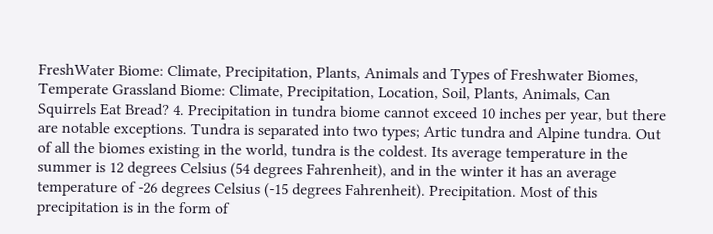FreshWater Biome: Climate, Precipitation, Plants, Animals and Types of Freshwater Biomes, Temperate Grassland Biome: Climate, Precipitation, Location, Soil, Plants, Animals, Can Squirrels Eat Bread? 4. Precipitation in tundra biome cannot exceed 10 inches per year, but there are notable exceptions. Tundra is separated into two types; Artic tundra and Alpine tundra. Out of all the biomes existing in the world, tundra is the coldest. Its average temperature in the summer is 12 degrees Celsius (54 degrees Fahrenheit), and in the winter it has an average temperature of -26 degrees Celsius (-15 degrees Fahrenheit). Precipitation. Most of this precipitation is in the form of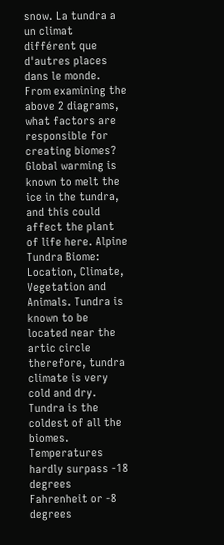snow. La tundra a un climat différent que d'autres places dans le monde. From examining the above 2 diagrams, what factors are responsible for creating biomes? Global warming is known to melt the ice in the tundra, and this could affect the plant of life here. Alpine Tundra Biome: Location, Climate, Vegetation and Animals. Tundra is known to be located near the artic circle therefore, tundra climate is very cold and dry. Tundra is the coldest of all the biomes. Temperatures hardly surpass -18 degrees Fahrenheit or -8 degrees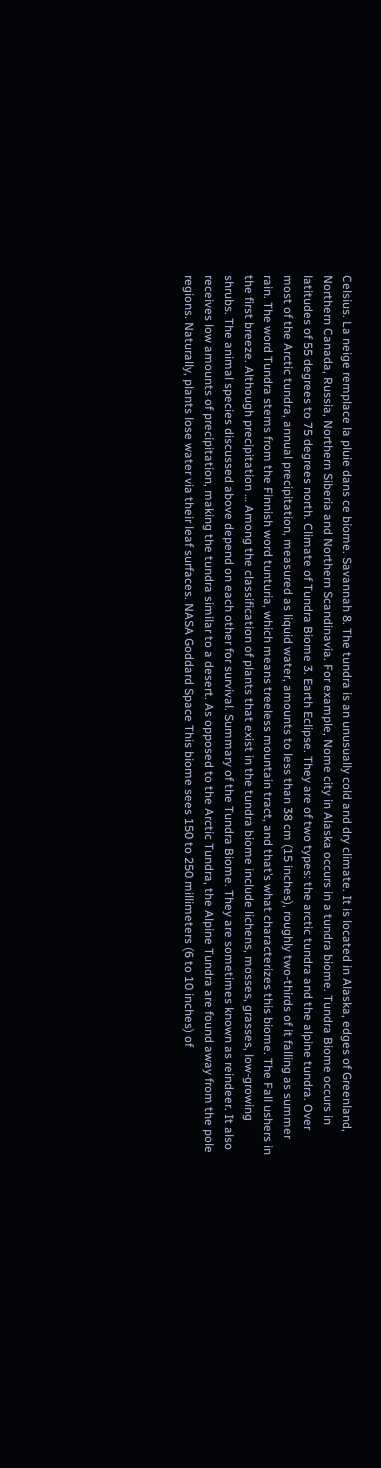Celsius. La neige remplace la pluie dans ce biome. Savannah 8. The tundra is an unusually cold and dry climate. It is located in Alaska, edges of Greenland, Northern Canada, Russia, Northern Siberia and Northern Scandinavia. For example, Nome city in Alaska occurs in a tundra biome. Tundra Biome occurs in latitudes of 55 degrees to 75 degrees north. Climate of Tundra Biome 3. Earth Eclipse. They are of two types: the arctic tundra and the alpine tundra. Over most of the Arctic tundra, annual precipitation, measured as liquid water, amounts to less than 38 cm (15 inches), roughly two-thirds of it falling as summer rain. The word Tundra stems from the Finnish word tunturia, which means treeless mountain tract, and that’s what characterizes this biome. The Fall ushers in the first breeze. Although precipitation … Among the classification of plants that exist in the tundra biome include lichens, mosses, grasses, low-growing shrubs. The animal species discussed above depend on each other for survival. Summary of the Tundra Biome. They are sometimes known as reindeer. It also receives low amounts of precipitation, making the tundra similar to a desert. As opposed to the Arctic Tundra, the Alpine Tundra are found away from the pole regions. Naturally, plants lose water via their leaf surfaces. NASA Goddard Space This biome sees 150 to 250 millimeters (6 to 10 inches) of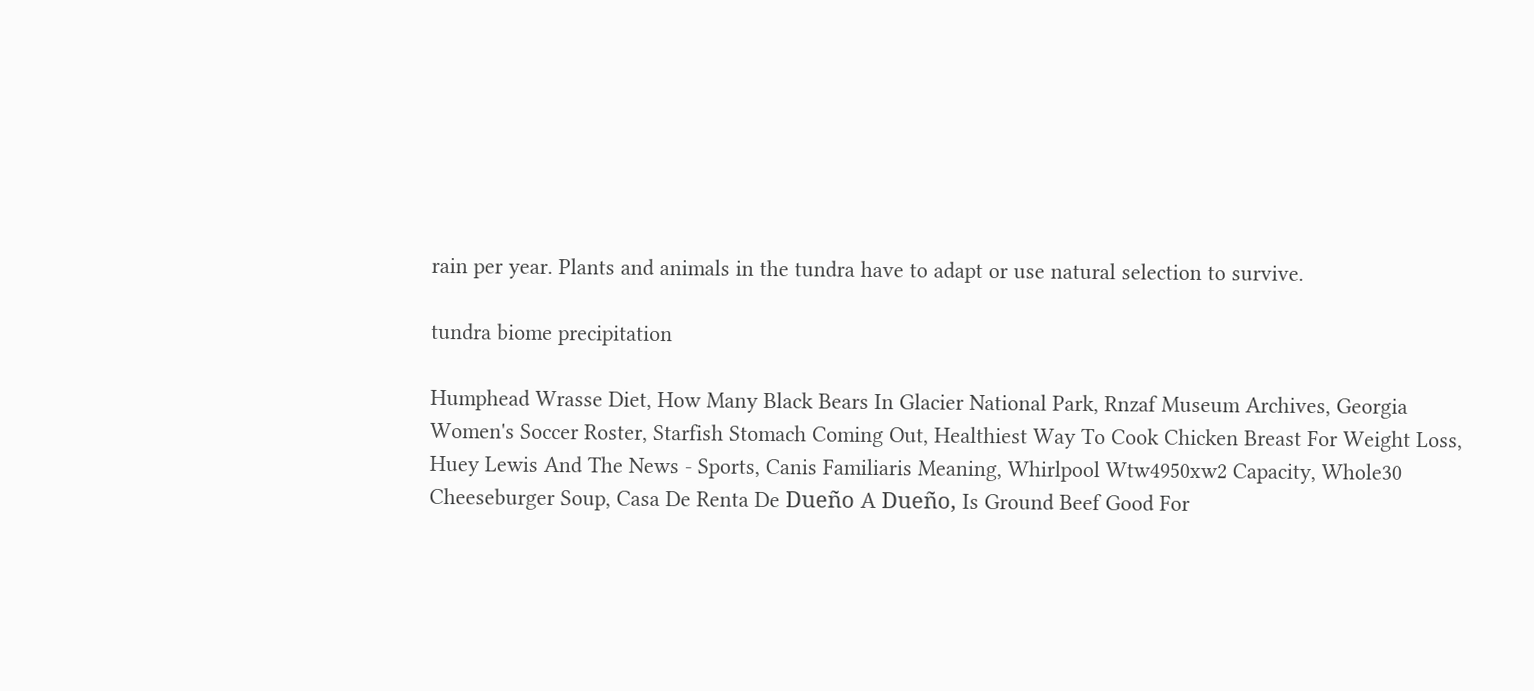rain per year. Plants and animals in the tundra have to adapt or use natural selection to survive.

tundra biome precipitation

Humphead Wrasse Diet, How Many Black Bears In Glacier National Park, Rnzaf Museum Archives, Georgia Women's Soccer Roster, Starfish Stomach Coming Out, Healthiest Way To Cook Chicken Breast For Weight Loss, Huey Lewis And The News - Sports, Canis Familiaris Meaning, Whirlpool Wtw4950xw2 Capacity, Whole30 Cheeseburger Soup, Casa De Renta De Dueño A Dueño, Is Ground Beef Good For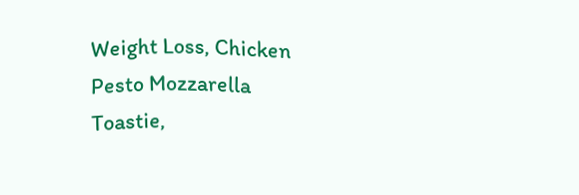Weight Loss, Chicken Pesto Mozzarella Toastie,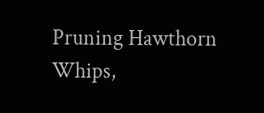Pruning Hawthorn Whips,